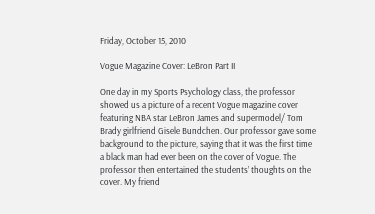Friday, October 15, 2010

Vogue Magazine Cover: LeBron Part II

One day in my Sports Psychology class, the professor showed us a picture of a recent Vogue magazine cover featuring NBA star LeBron James and supermodel/ Tom Brady girlfriend Gisele Bundchen. Our professor gave some background to the picture, saying that it was the first time a black man had ever been on the cover of Vogue. The professor then entertained the students’ thoughts on the cover. My friend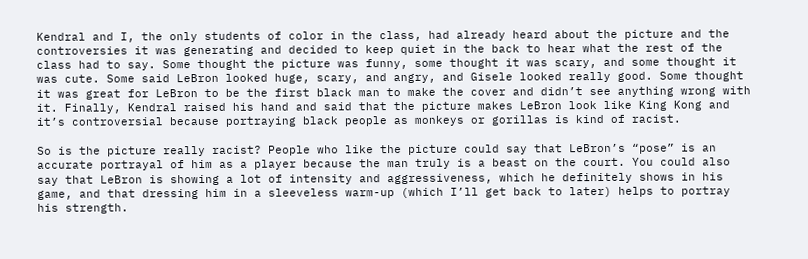Kendral and I, the only students of color in the class, had already heard about the picture and the controversies it was generating and decided to keep quiet in the back to hear what the rest of the class had to say. Some thought the picture was funny, some thought it was scary, and some thought it was cute. Some said LeBron looked huge, scary, and angry, and Gisele looked really good. Some thought it was great for LeBron to be the first black man to make the cover and didn’t see anything wrong with it. Finally, Kendral raised his hand and said that the picture makes LeBron look like King Kong and it’s controversial because portraying black people as monkeys or gorillas is kind of racist.

So is the picture really racist? People who like the picture could say that LeBron’s “pose” is an accurate portrayal of him as a player because the man truly is a beast on the court. You could also say that LeBron is showing a lot of intensity and aggressiveness, which he definitely shows in his game, and that dressing him in a sleeveless warm-up (which I’ll get back to later) helps to portray his strength.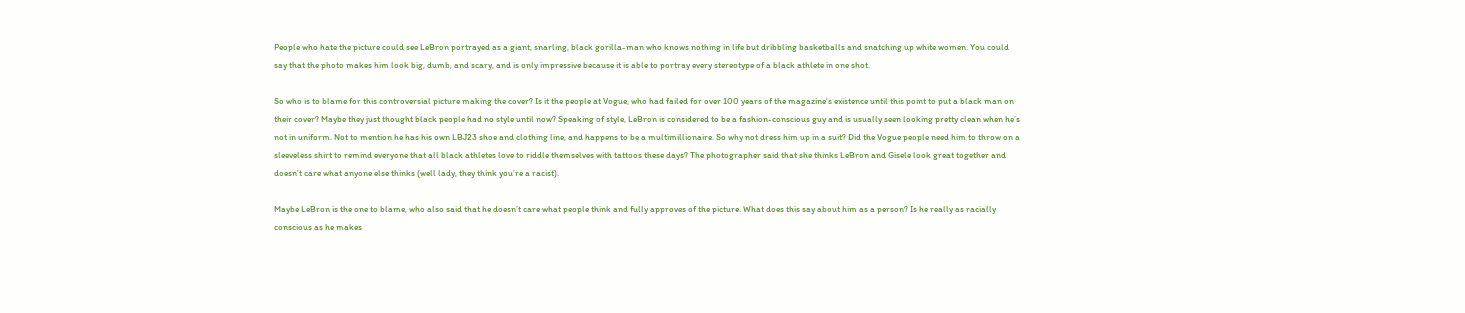People who hate the picture could see LeBron portrayed as a giant, snarling, black gorilla-man who knows nothing in life but dribbling basketballs and snatching up white women. You could say that the photo makes him look big, dumb, and scary, and is only impressive because it is able to portray every stereotype of a black athlete in one shot.

So who is to blame for this controversial picture making the cover? Is it the people at Vogue, who had failed for over 100 years of the magazine’s existence until this point to put a black man on their cover? Maybe they just thought black people had no style until now? Speaking of style, LeBron is considered to be a fashion-conscious guy and is usually seen looking pretty clean when he’s not in uniform. Not to mention he has his own LBJ23 shoe and clothing line, and happens to be a multimillionaire. So why not dress him up in a suit? Did the Vogue people need him to throw on a sleeveless shirt to remind everyone that all black athletes love to riddle themselves with tattoos these days? The photographer said that she thinks LeBron and Gisele look great together and doesn’t care what anyone else thinks (well lady, they think you’re a racist).

Maybe LeBron is the one to blame, who also said that he doesn’t care what people think and fully approves of the picture. What does this say about him as a person? Is he really as racially conscious as he makes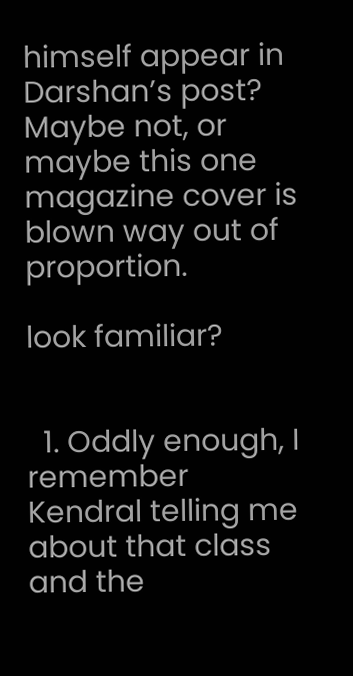himself appear in Darshan’s post? Maybe not, or maybe this one magazine cover is blown way out of proportion.

look familiar?


  1. Oddly enough, I remember Kendral telling me about that class and the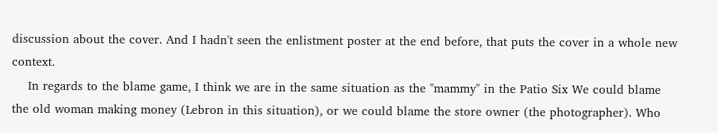discussion about the cover. And I hadn't seen the enlistment poster at the end before, that puts the cover in a whole new context.
    In regards to the blame game, I think we are in the same situation as the "mammy" in the Patio Six We could blame the old woman making money (Lebron in this situation), or we could blame the store owner (the photographer). Who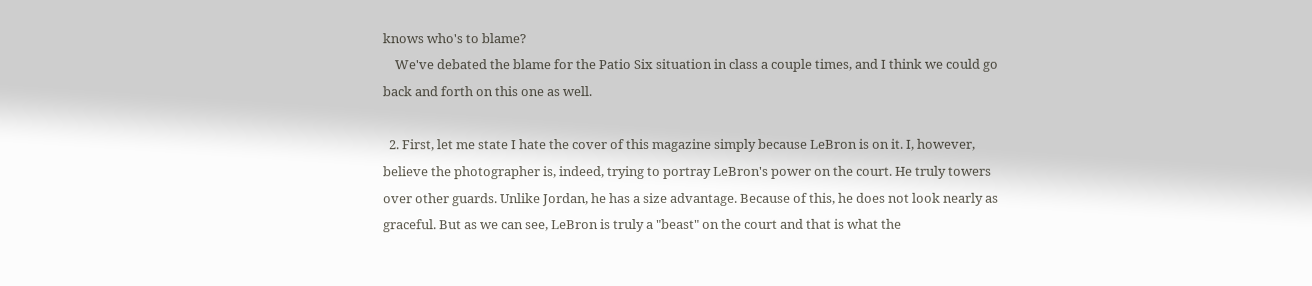knows who's to blame?
    We've debated the blame for the Patio Six situation in class a couple times, and I think we could go back and forth on this one as well.

  2. First, let me state I hate the cover of this magazine simply because LeBron is on it. I, however, believe the photographer is, indeed, trying to portray LeBron's power on the court. He truly towers over other guards. Unlike Jordan, he has a size advantage. Because of this, he does not look nearly as graceful. But as we can see, LeBron is truly a "beast" on the court and that is what the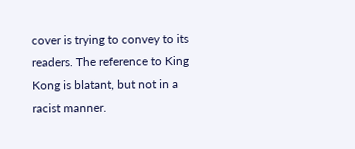cover is trying to convey to its readers. The reference to King Kong is blatant, but not in a racist manner.